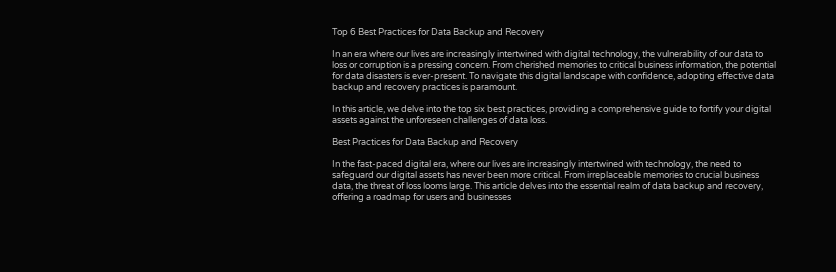Top 6 Best Practices for Data Backup and Recovery

In an era where our lives are increasingly intertwined with digital technology, the vulnerability of our data to loss or corruption is a pressing concern. From cherished memories to critical business information, the potential for data disasters is ever-present. To navigate this digital landscape with confidence, adopting effective data backup and recovery practices is paramount.

In this article, we delve into the top six best practices, providing a comprehensive guide to fortify your digital assets against the unforeseen challenges of data loss.

Best Practices for Data Backup and Recovery

In the fast-paced digital era, where our lives are increasingly intertwined with technology, the need to safeguard our digital assets has never been more critical. From irreplaceable memories to crucial business data, the threat of loss looms large. This article delves into the essential realm of data backup and recovery, offering a roadmap for users and businesses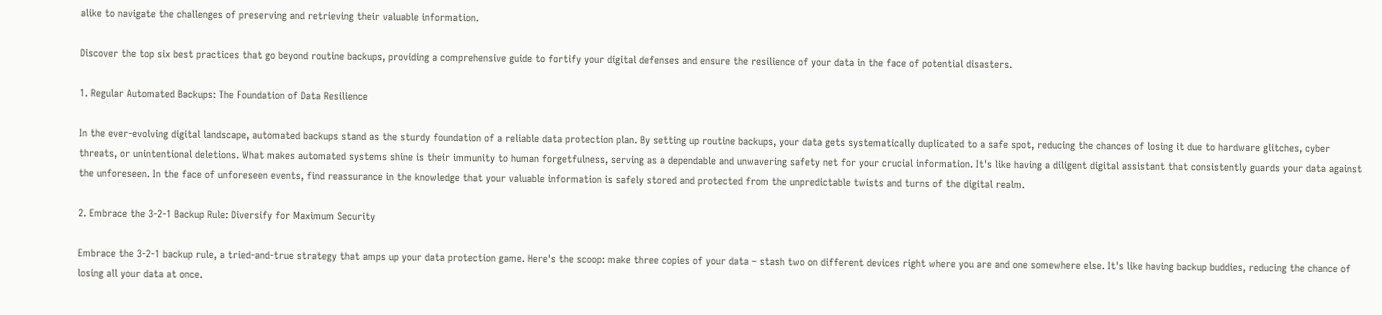alike to navigate the challenges of preserving and retrieving their valuable information.

Discover the top six best practices that go beyond routine backups, providing a comprehensive guide to fortify your digital defenses and ensure the resilience of your data in the face of potential disasters.

1. Regular Automated Backups: The Foundation of Data Resilience

In the ever-evolving digital landscape, automated backups stand as the sturdy foundation of a reliable data protection plan. By setting up routine backups, your data gets systematically duplicated to a safe spot, reducing the chances of losing it due to hardware glitches, cyber threats, or unintentional deletions. What makes automated systems shine is their immunity to human forgetfulness, serving as a dependable and unwavering safety net for your crucial information. It's like having a diligent digital assistant that consistently guards your data against the unforeseen. In the face of unforeseen events, find reassurance in the knowledge that your valuable information is safely stored and protected from the unpredictable twists and turns of the digital realm.

2. Embrace the 3-2-1 Backup Rule: Diversify for Maximum Security

Embrace the 3-2-1 backup rule, a tried-and-true strategy that amps up your data protection game. Here's the scoop: make three copies of your data – stash two on different devices right where you are and one somewhere else. It's like having backup buddies, reducing the chance of losing all your data at once.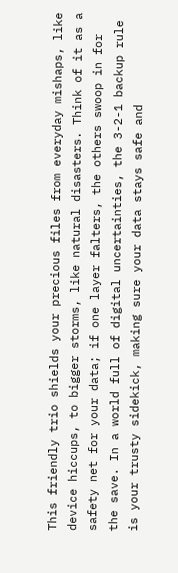This friendly trio shields your precious files from everyday mishaps, like device hiccups, to bigger storms, like natural disasters. Think of it as a safety net for your data; if one layer falters, the others swoop in for the save. In a world full of digital uncertainties, the 3-2-1 backup rule is your trusty sidekick, making sure your data stays safe and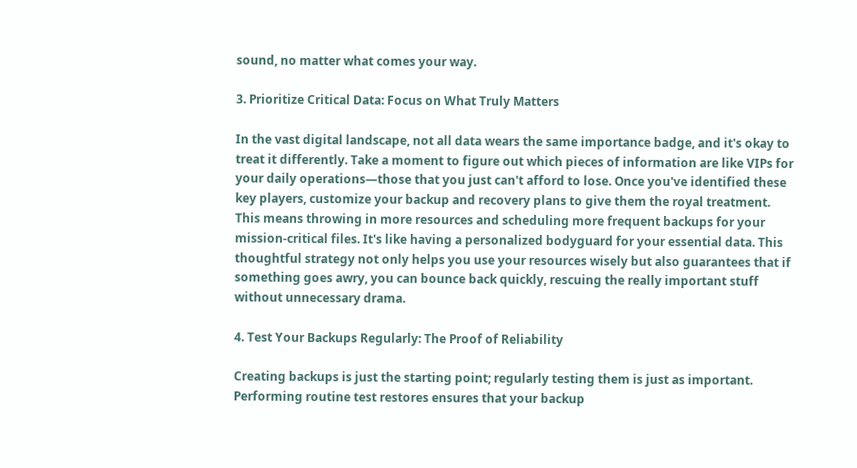sound, no matter what comes your way.

3. Prioritize Critical Data: Focus on What Truly Matters

In the vast digital landscape, not all data wears the same importance badge, and it's okay to treat it differently. Take a moment to figure out which pieces of information are like VIPs for your daily operations—those that you just can't afford to lose. Once you've identified these key players, customize your backup and recovery plans to give them the royal treatment. This means throwing in more resources and scheduling more frequent backups for your mission-critical files. It's like having a personalized bodyguard for your essential data. This thoughtful strategy not only helps you use your resources wisely but also guarantees that if something goes awry, you can bounce back quickly, rescuing the really important stuff without unnecessary drama.

4. Test Your Backups Regularly: The Proof of Reliability

Creating backups is just the starting point; regularly testing them is just as important. Performing routine test restores ensures that your backup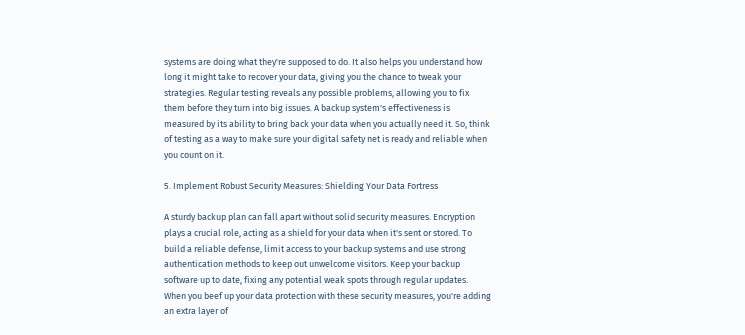systems are doing what they're supposed to do. It also helps you understand how long it might take to recover your data, giving you the chance to tweak your strategies. Regular testing reveals any possible problems, allowing you to fix them before they turn into big issues. A backup system's effectiveness is measured by its ability to bring back your data when you actually need it. So, think of testing as a way to make sure your digital safety net is ready and reliable when you count on it.

5. Implement Robust Security Measures: Shielding Your Data Fortress

A sturdy backup plan can fall apart without solid security measures. Encryption plays a crucial role, acting as a shield for your data when it's sent or stored. To build a reliable defense, limit access to your backup systems and use strong authentication methods to keep out unwelcome visitors. Keep your backup software up to date, fixing any potential weak spots through regular updates. When you beef up your data protection with these security measures, you're adding an extra layer of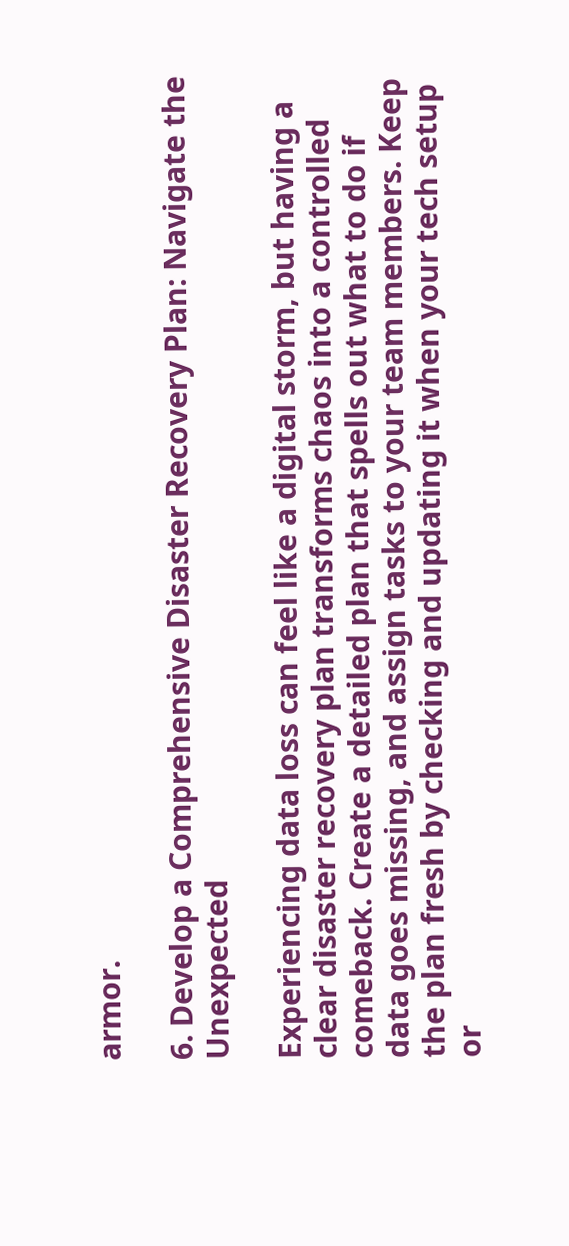armor.

6. Develop a Comprehensive Disaster Recovery Plan: Navigate the Unexpected

Experiencing data loss can feel like a digital storm, but having a clear disaster recovery plan transforms chaos into a controlled comeback. Create a detailed plan that spells out what to do if data goes missing, and assign tasks to your team members. Keep the plan fresh by checking and updating it when your tech setup or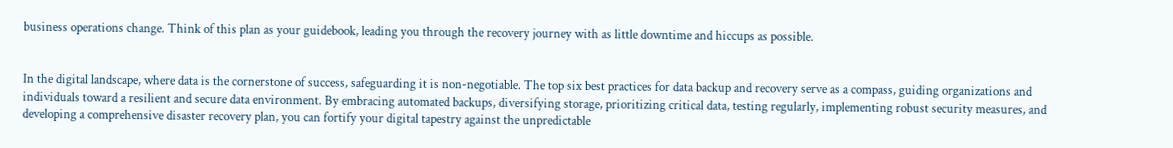business operations change. Think of this plan as your guidebook, leading you through the recovery journey with as little downtime and hiccups as possible.


In the digital landscape, where data is the cornerstone of success, safeguarding it is non-negotiable. The top six best practices for data backup and recovery serve as a compass, guiding organizations and individuals toward a resilient and secure data environment. By embracing automated backups, diversifying storage, prioritizing critical data, testing regularly, implementing robust security measures, and developing a comprehensive disaster recovery plan, you can fortify your digital tapestry against the unpredictable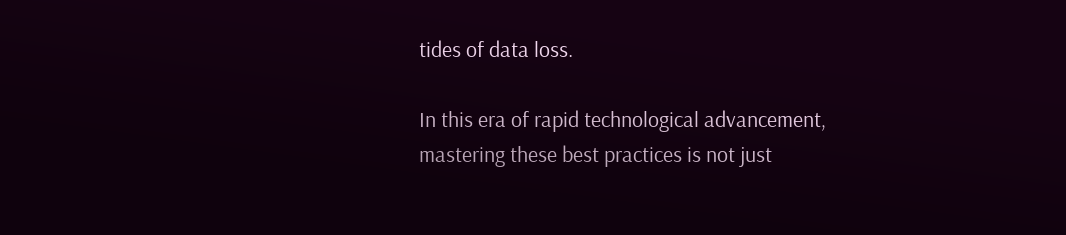tides of data loss.

In this era of rapid technological advancement, mastering these best practices is not just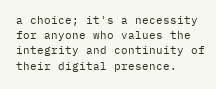a choice; it's a necessity for anyone who values the integrity and continuity of their digital presence.